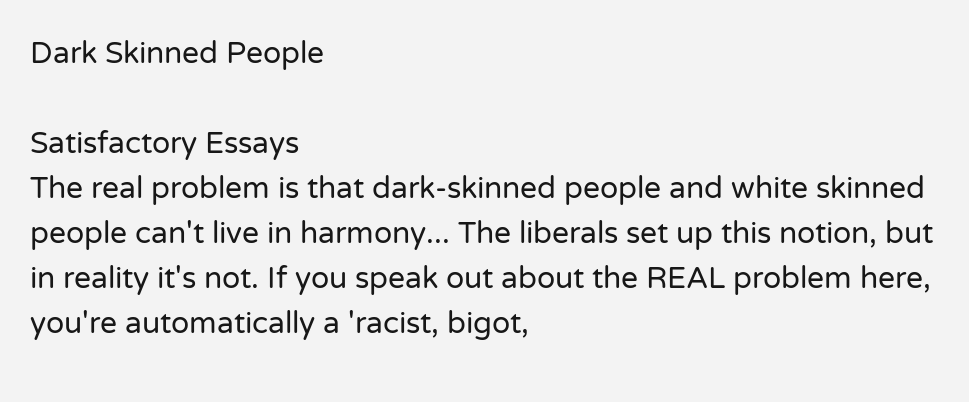Dark Skinned People

Satisfactory Essays
The real problem is that dark-skinned people and white skinned people can't live in harmony... The liberals set up this notion, but in reality it's not. If you speak out about the REAL problem here, you're automatically a 'racist, bigot,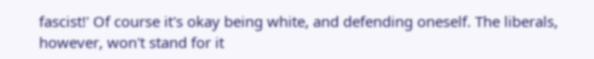fascist!' Of course it's okay being white, and defending oneself. The liberals, however, won't stand for it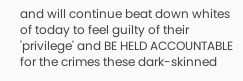and will continue beat down whites of today to feel guilty of their 'privilege' and BE HELD ACCOUNTABLE for the crimes these dark-skinned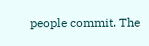people commit. The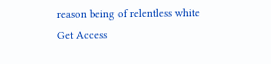reason being of relentless white
Get Access